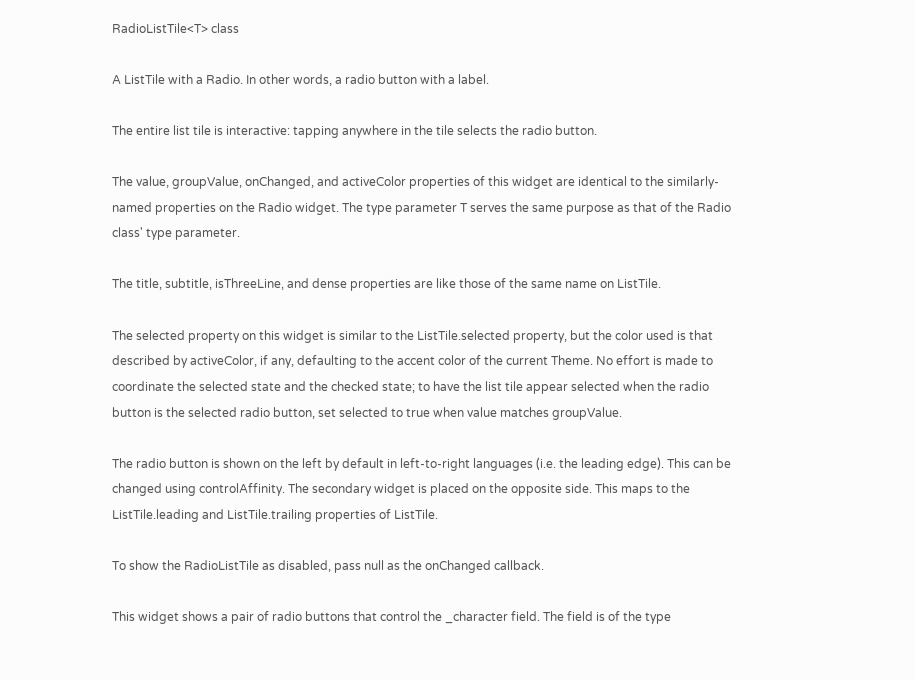RadioListTile<T> class

A ListTile with a Radio. In other words, a radio button with a label.

The entire list tile is interactive: tapping anywhere in the tile selects the radio button.

The value, groupValue, onChanged, and activeColor properties of this widget are identical to the similarly-named properties on the Radio widget. The type parameter T serves the same purpose as that of the Radio class' type parameter.

The title, subtitle, isThreeLine, and dense properties are like those of the same name on ListTile.

The selected property on this widget is similar to the ListTile.selected property, but the color used is that described by activeColor, if any, defaulting to the accent color of the current Theme. No effort is made to coordinate the selected state and the checked state; to have the list tile appear selected when the radio button is the selected radio button, set selected to true when value matches groupValue.

The radio button is shown on the left by default in left-to-right languages (i.e. the leading edge). This can be changed using controlAffinity. The secondary widget is placed on the opposite side. This maps to the ListTile.leading and ListTile.trailing properties of ListTile.

To show the RadioListTile as disabled, pass null as the onChanged callback.

This widget shows a pair of radio buttons that control the _character field. The field is of the type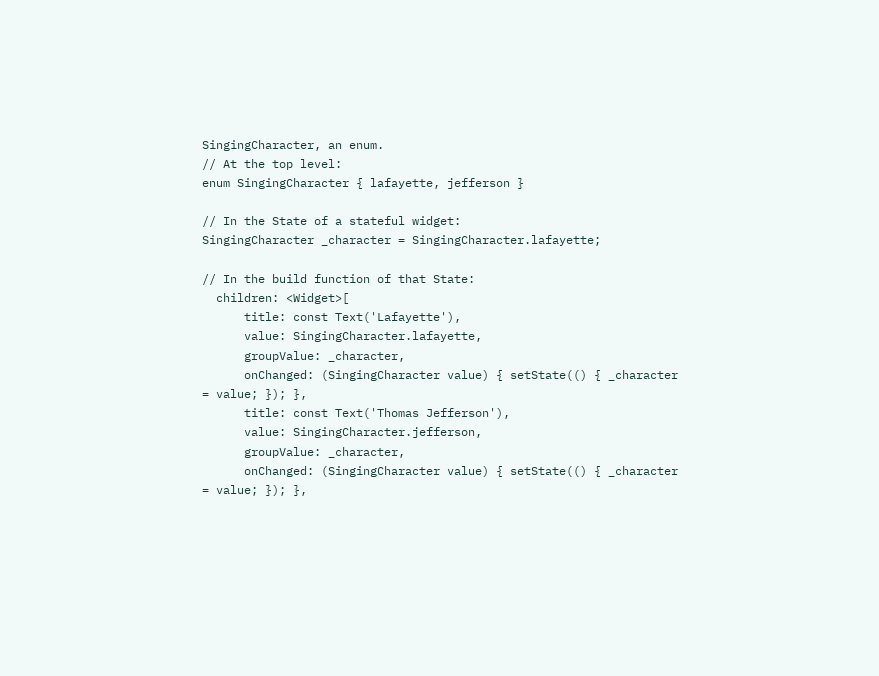SingingCharacter, an enum.
// At the top level:
enum SingingCharacter { lafayette, jefferson }

// In the State of a stateful widget:
SingingCharacter _character = SingingCharacter.lafayette;

// In the build function of that State:
  children: <Widget>[
      title: const Text('Lafayette'),
      value: SingingCharacter.lafayette,
      groupValue: _character,
      onChanged: (SingingCharacter value) { setState(() { _character = value; }); },
      title: const Text('Thomas Jefferson'),
      value: SingingCharacter.jefferson,
      groupValue: _character,
      onChanged: (SingingCharacter value) { setState(() { _character = value; }); },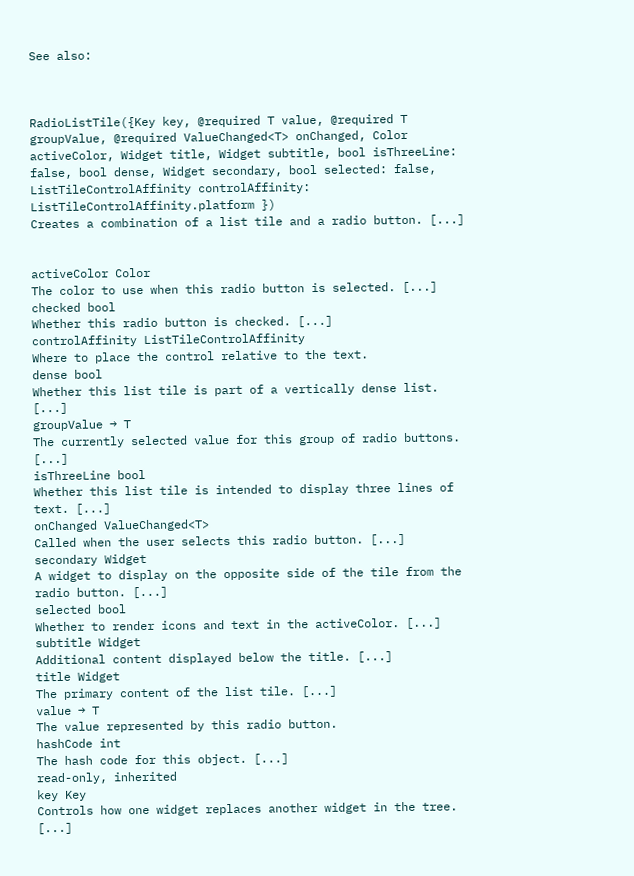See also:



RadioListTile({Key key, @required T value, @required T groupValue, @required ValueChanged<T> onChanged, Color activeColor, Widget title, Widget subtitle, bool isThreeLine: false, bool dense, Widget secondary, bool selected: false, ListTileControlAffinity controlAffinity: ListTileControlAffinity.platform })
Creates a combination of a list tile and a radio button. [...]


activeColor Color
The color to use when this radio button is selected. [...]
checked bool
Whether this radio button is checked. [...]
controlAffinity ListTileControlAffinity
Where to place the control relative to the text.
dense bool
Whether this list tile is part of a vertically dense list. [...]
groupValue → T
The currently selected value for this group of radio buttons. [...]
isThreeLine bool
Whether this list tile is intended to display three lines of text. [...]
onChanged ValueChanged<T>
Called when the user selects this radio button. [...]
secondary Widget
A widget to display on the opposite side of the tile from the radio button. [...]
selected bool
Whether to render icons and text in the activeColor. [...]
subtitle Widget
Additional content displayed below the title. [...]
title Widget
The primary content of the list tile. [...]
value → T
The value represented by this radio button.
hashCode int
The hash code for this object. [...]
read-only, inherited
key Key
Controls how one widget replaces another widget in the tree. [...]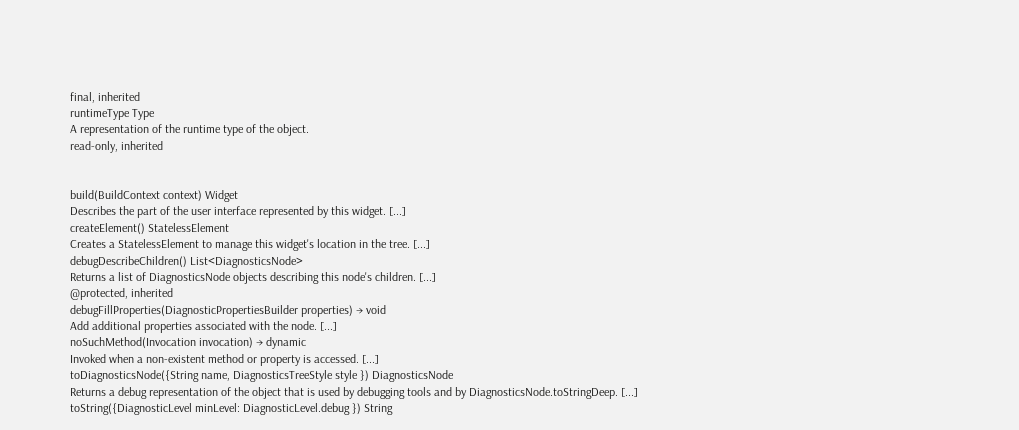final, inherited
runtimeType Type
A representation of the runtime type of the object.
read-only, inherited


build(BuildContext context) Widget
Describes the part of the user interface represented by this widget. [...]
createElement() StatelessElement
Creates a StatelessElement to manage this widget's location in the tree. [...]
debugDescribeChildren() List<DiagnosticsNode>
Returns a list of DiagnosticsNode objects describing this node's children. [...]
@protected, inherited
debugFillProperties(DiagnosticPropertiesBuilder properties) → void
Add additional properties associated with the node. [...]
noSuchMethod(Invocation invocation) → dynamic
Invoked when a non-existent method or property is accessed. [...]
toDiagnosticsNode({String name, DiagnosticsTreeStyle style }) DiagnosticsNode
Returns a debug representation of the object that is used by debugging tools and by DiagnosticsNode.toStringDeep. [...]
toString({DiagnosticLevel minLevel: DiagnosticLevel.debug }) String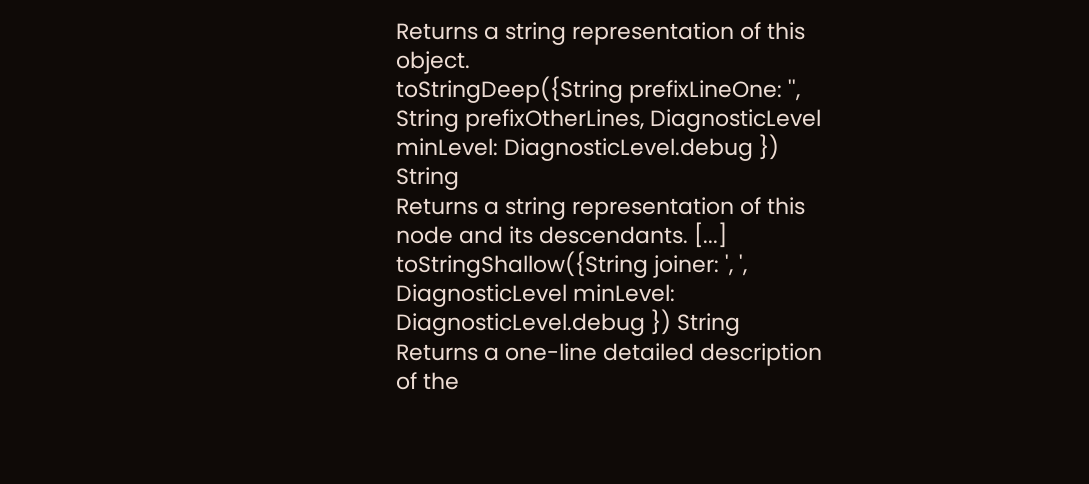Returns a string representation of this object.
toStringDeep({String prefixLineOne: '', String prefixOtherLines, DiagnosticLevel minLevel: DiagnosticLevel.debug }) String
Returns a string representation of this node and its descendants. [...]
toStringShallow({String joiner: ', ', DiagnosticLevel minLevel: DiagnosticLevel.debug }) String
Returns a one-line detailed description of the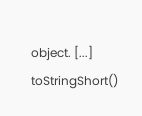object. [...]
toStringShort()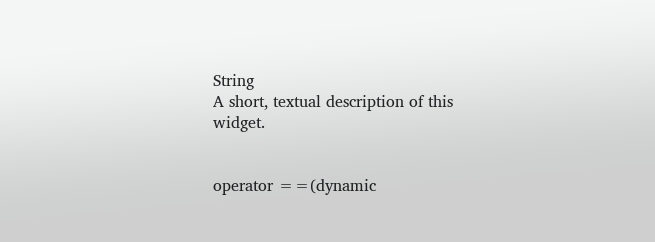String
A short, textual description of this widget.


operator ==(dynamic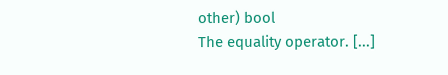other) bool
The equality operator. [...]